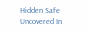Hidden Safe Uncovered In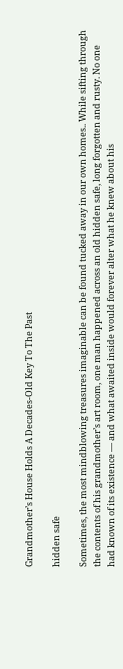Grandmother’s House Holds A Decades-Old Key To The Past

hidden safe

Sometimes, the most mindblowing treasures imaginable can be found tucked away in our own homes.. While sifting through the contents of his grandmother’s art room, one man happened across an old hidden safe, long forgotten and rusty. No one had known of its existence — and what awaited inside would forever alter what he knew about his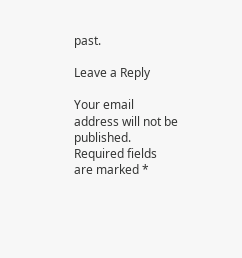past.

Leave a Reply

Your email address will not be published. Required fields are marked *